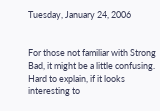Tuesday, January 24, 2006


For those not familiar with Strong Bad, it might be a little confusing. Hard to explain, if it looks interesting to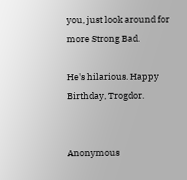you, just look around for more Strong Bad.

He's hilarious. Happy Birthday, Trogdor.


Anonymous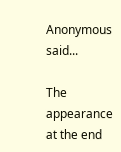Anonymous said...

The appearance at the end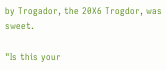by Trogador, the 20X6 Trogdor, was sweet.

"Is this your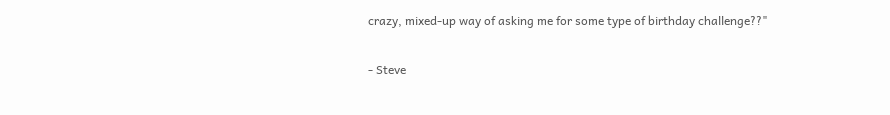crazy, mixed-up way of asking me for some type of birthday challenge??"

- Steve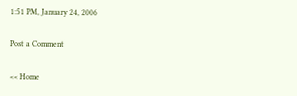1:51 PM, January 24, 2006

Post a Comment

<< Home